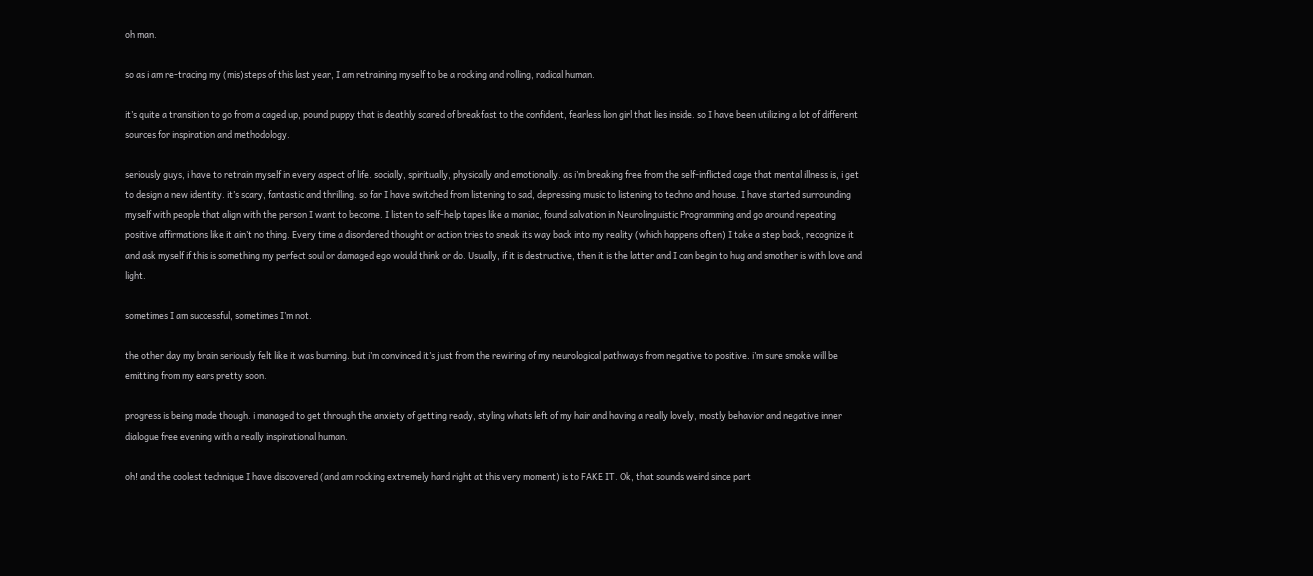oh man.

so as i am re-tracing my (mis)steps of this last year, I am retraining myself to be a rocking and rolling, radical human.

it’s quite a transition to go from a caged up, pound puppy that is deathly scared of breakfast to the confident, fearless lion girl that lies inside. so I have been utilizing a lot of different sources for inspiration and methodology.

seriously guys, i have to retrain myself in every aspect of life. socially, spiritually, physically and emotionally. as i’m breaking free from the self-inflicted cage that mental illness is, i get to design a new identity. it’s scary, fantastic and thrilling. so far I have switched from listening to sad, depressing music to listening to techno and house. I have started surrounding myself with people that align with the person I want to become. I listen to self-help tapes like a maniac, found salvation in Neurolinguistic Programming and go around repeating positive affirmations like it ain’t no thing. Every time a disordered thought or action tries to sneak its way back into my reality (which happens often) I take a step back, recognize it and ask myself if this is something my perfect soul or damaged ego would think or do. Usually, if it is destructive, then it is the latter and I can begin to hug and smother is with love and light.

sometimes I am successful, sometimes I’m not.

the other day my brain seriously felt like it was burning. but i’m convinced it’s just from the rewiring of my neurological pathways from negative to positive. i’m sure smoke will be emitting from my ears pretty soon.

progress is being made though. i managed to get through the anxiety of getting ready, styling whats left of my hair and having a really lovely, mostly behavior and negative inner dialogue free evening with a really inspirational human.

oh! and the coolest technique I have discovered (and am rocking extremely hard right at this very moment) is to FAKE IT. Ok, that sounds weird since part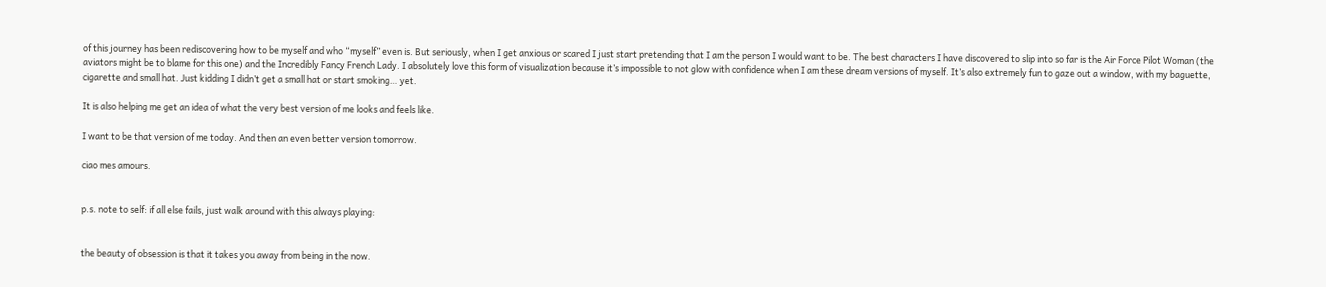of this journey has been rediscovering how to be myself and who “myself” even is. But seriously, when I get anxious or scared I just start pretending that I am the person I would want to be. The best characters I have discovered to slip into so far is the Air Force Pilot Woman (the aviators might be to blame for this one) and the Incredibly Fancy French Lady. I absolutely love this form of visualization because it’s impossible to not glow with confidence when I am these dream versions of myself. It’s also extremely fun to gaze out a window, with my baguette, cigarette and small hat. Just kidding I didn’t get a small hat or start smoking… yet.

It is also helping me get an idea of what the very best version of me looks and feels like.

I want to be that version of me today. And then an even better version tomorrow.

ciao mes amours.


p.s. note to self: if all else fails, just walk around with this always playing:


the beauty of obsession is that it takes you away from being in the now.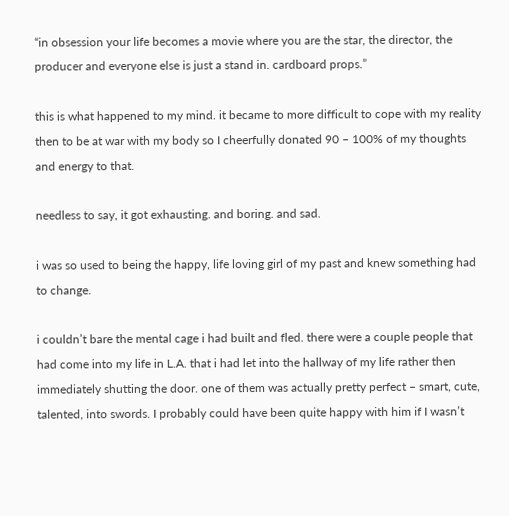“in obsession your life becomes a movie where you are the star, the director, the producer and everyone else is just a stand in. cardboard props.”

this is what happened to my mind. it became to more difficult to cope with my reality then to be at war with my body so I cheerfully donated 90 – 100% of my thoughts and energy to that.

needless to say, it got exhausting. and boring. and sad.

i was so used to being the happy, life loving girl of my past and knew something had to change.

i couldn’t bare the mental cage i had built and fled. there were a couple people that had come into my life in L.A. that i had let into the hallway of my life rather then immediately shutting the door. one of them was actually pretty perfect – smart, cute, talented, into swords. I probably could have been quite happy with him if I wasn’t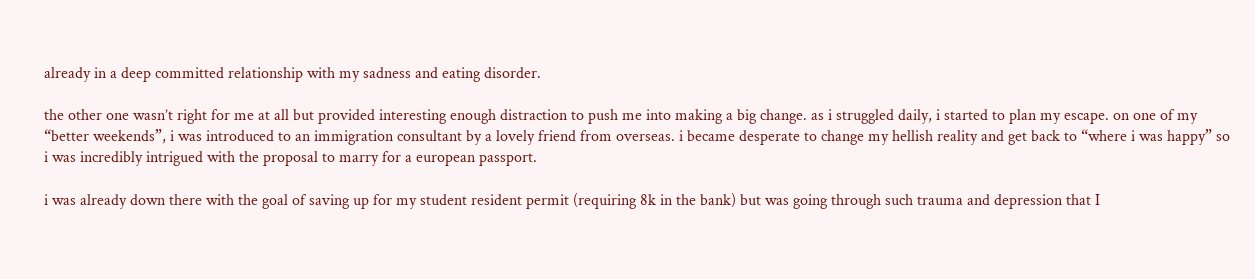already in a deep committed relationship with my sadness and eating disorder.

the other one wasn’t right for me at all but provided interesting enough distraction to push me into making a big change. as i struggled daily, i started to plan my escape. on one of my “better weekends”, i was introduced to an immigration consultant by a lovely friend from overseas. i became desperate to change my hellish reality and get back to “where i was happy” so i was incredibly intrigued with the proposal to marry for a european passport.

i was already down there with the goal of saving up for my student resident permit (requiring 8k in the bank) but was going through such trauma and depression that I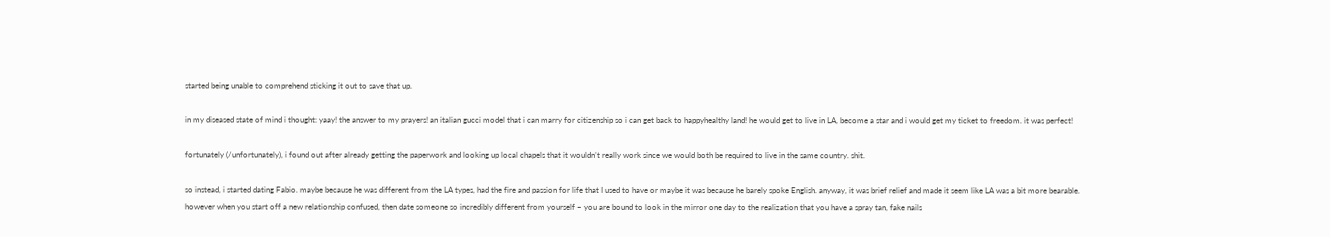started being unable to comprehend sticking it out to save that up.

in my diseased state of mind i thought: yaay! the answer to my prayers! an italian gucci model that i can marry for citizenship so i can get back to happyhealthy land! he would get to live in LA, become a star and i would get my ticket to freedom. it was perfect!

fortunately (/unfortunately), i found out after already getting the paperwork and looking up local chapels that it wouldn’t really work since we would both be required to live in the same country. shit.

so instead, i started dating Fabio. maybe because he was different from the LA types, had the fire and passion for life that I used to have or maybe it was because he barely spoke English. anyway, it was brief relief and made it seem like LA was a bit more bearable. however when you start off a new relationship confused, then date someone so incredibly different from yourself – you are bound to look in the mirror one day to the realization that you have a spray tan, fake nails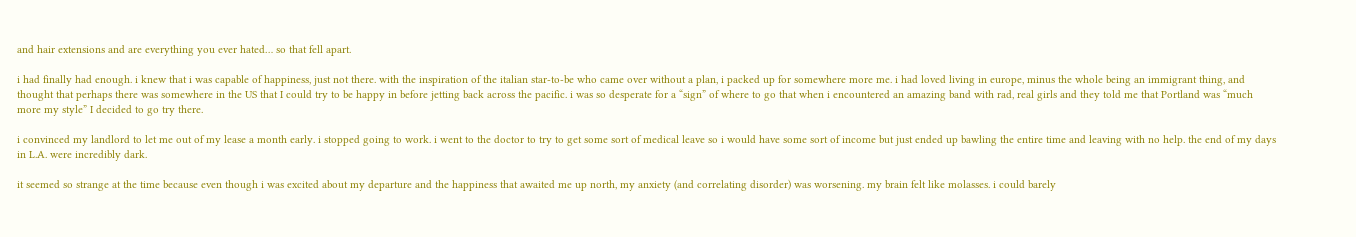and hair extensions and are everything you ever hated… so that fell apart.

i had finally had enough. i knew that i was capable of happiness, just not there. with the inspiration of the italian star-to-be who came over without a plan, i packed up for somewhere more me. i had loved living in europe, minus the whole being an immigrant thing, and thought that perhaps there was somewhere in the US that I could try to be happy in before jetting back across the pacific. i was so desperate for a “sign” of where to go that when i encountered an amazing band with rad, real girls and they told me that Portland was “much more my style” I decided to go try there.

i convinced my landlord to let me out of my lease a month early. i stopped going to work. i went to the doctor to try to get some sort of medical leave so i would have some sort of income but just ended up bawling the entire time and leaving with no help. the end of my days in L.A. were incredibly dark.

it seemed so strange at the time because even though i was excited about my departure and the happiness that awaited me up north, my anxiety (and correlating disorder) was worsening. my brain felt like molasses. i could barely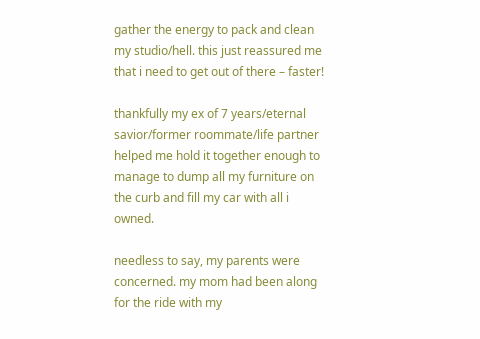gather the energy to pack and clean my studio/hell. this just reassured me that i need to get out of there – faster!

thankfully my ex of 7 years/eternal savior/former roommate/life partner helped me hold it together enough to manage to dump all my furniture on the curb and fill my car with all i owned.

needless to say, my parents were concerned. my mom had been along for the ride with my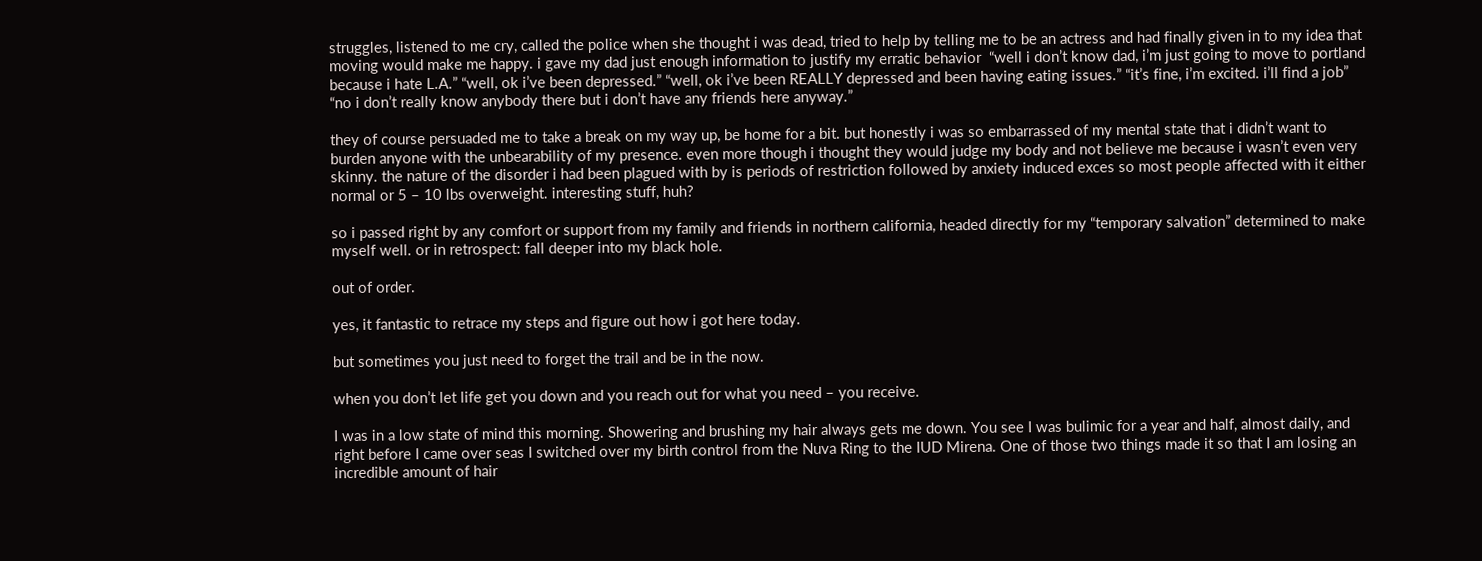struggles, listened to me cry, called the police when she thought i was dead, tried to help by telling me to be an actress and had finally given in to my idea that moving would make me happy. i gave my dad just enough information to justify my erratic behavior  “well i don’t know dad, i’m just going to move to portland because i hate L.A.” “well, ok i’ve been depressed.” “well, ok i’ve been REALLY depressed and been having eating issues.” “it’s fine, i’m excited. i’ll find a job” “no i don’t really know anybody there but i don’t have any friends here anyway.”

they of course persuaded me to take a break on my way up, be home for a bit. but honestly i was so embarrassed of my mental state that i didn’t want to burden anyone with the unbearability of my presence. even more though i thought they would judge my body and not believe me because i wasn’t even very skinny. the nature of the disorder i had been plagued with by is periods of restriction followed by anxiety induced exces so most people affected with it either normal or 5 – 10 lbs overweight. interesting stuff, huh?

so i passed right by any comfort or support from my family and friends in northern california, headed directly for my “temporary salvation” determined to make myself well. or in retrospect: fall deeper into my black hole.

out of order.

yes, it fantastic to retrace my steps and figure out how i got here today.

but sometimes you just need to forget the trail and be in the now.

when you don’t let life get you down and you reach out for what you need – you receive.

I was in a low state of mind this morning. Showering and brushing my hair always gets me down. You see I was bulimic for a year and half, almost daily, and right before I came over seas I switched over my birth control from the Nuva Ring to the IUD Mirena. One of those two things made it so that I am losing an incredible amount of hair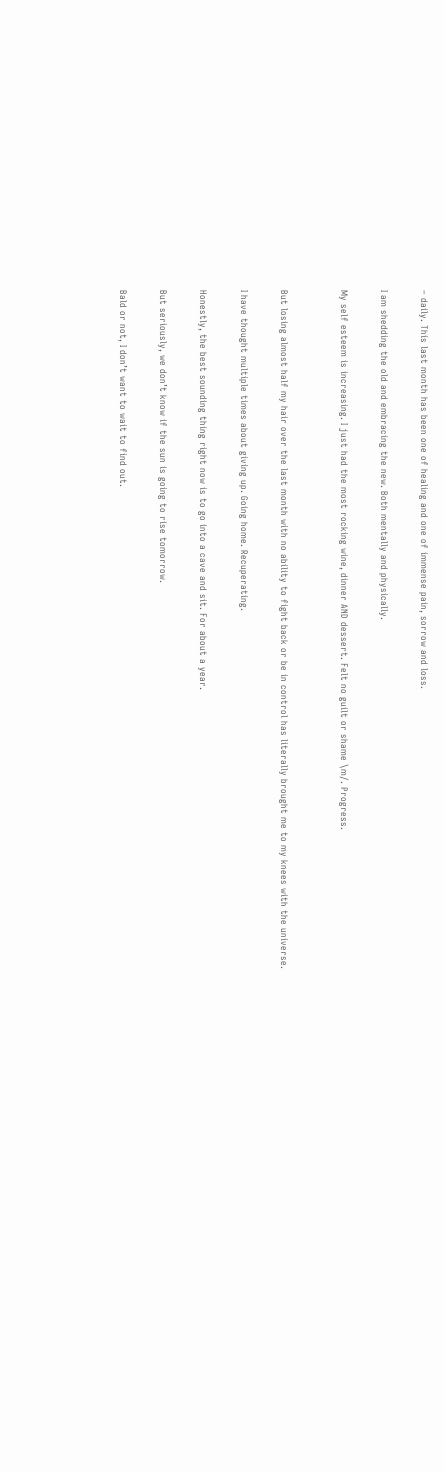– daily. This last month has been one of healing and one of immense pain, sorrow and loss.

I am shedding the old and embracing the new. Both mentally and physically.

My self esteem is increasing. I just had the most rocking wine, dinner AND dessert. Felt no guilt or shame \m/. Progress.


But losing almost half my hair over the last month with no ability to fight back or be in control has literally brought me to my knees with the universe.

I have thought multiple times about giving up. Going home. Recuperating.

Honestly, the best sounding thing right now is to go into a cave and sit. For about a year.

But seriously, we don’t know if the sun is going to rise tomorrow.

Bald or not, I don’t want to wait to find out.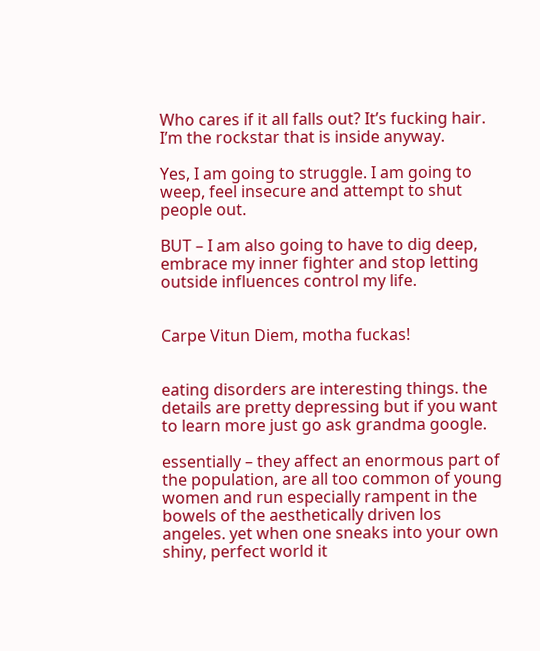Who cares if it all falls out? It’s fucking hair. I’m the rockstar that is inside anyway.

Yes, I am going to struggle. I am going to weep, feel insecure and attempt to shut people out.

BUT – I am also going to have to dig deep, embrace my inner fighter and stop letting outside influences control my life.


Carpe Vitun Diem, motha fuckas!


eating disorders are interesting things. the details are pretty depressing but if you want to learn more just go ask grandma google.

essentially – they affect an enormous part of the population, are all too common of young women and run especially rampent in the bowels of the aesthetically driven los angeles. yet when one sneaks into your own shiny, perfect world it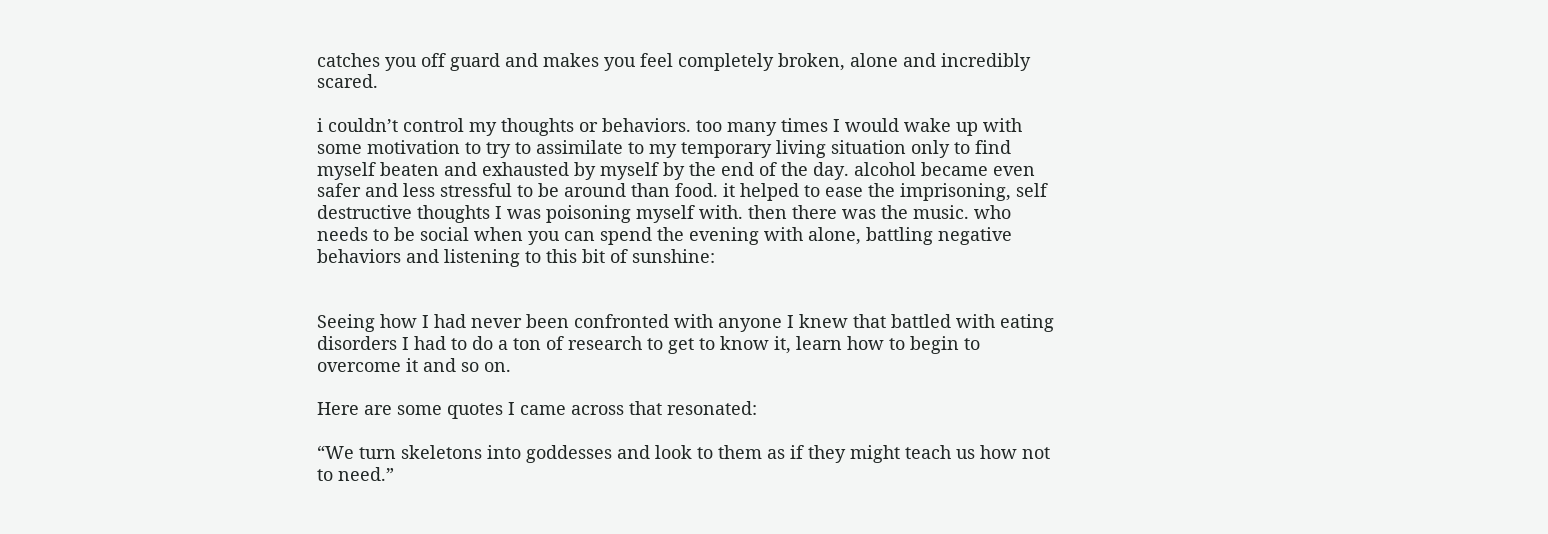catches you off guard and makes you feel completely broken, alone and incredibly scared.

i couldn’t control my thoughts or behaviors. too many times I would wake up with some motivation to try to assimilate to my temporary living situation only to find myself beaten and exhausted by myself by the end of the day. alcohol became even safer and less stressful to be around than food. it helped to ease the imprisoning, self destructive thoughts I was poisoning myself with. then there was the music. who needs to be social when you can spend the evening with alone, battling negative behaviors and listening to this bit of sunshine:


Seeing how I had never been confronted with anyone I knew that battled with eating disorders I had to do a ton of research to get to know it, learn how to begin to overcome it and so on.

Here are some quotes I came across that resonated:

“We turn skeletons into goddesses and look to them as if they might teach us how not to need.”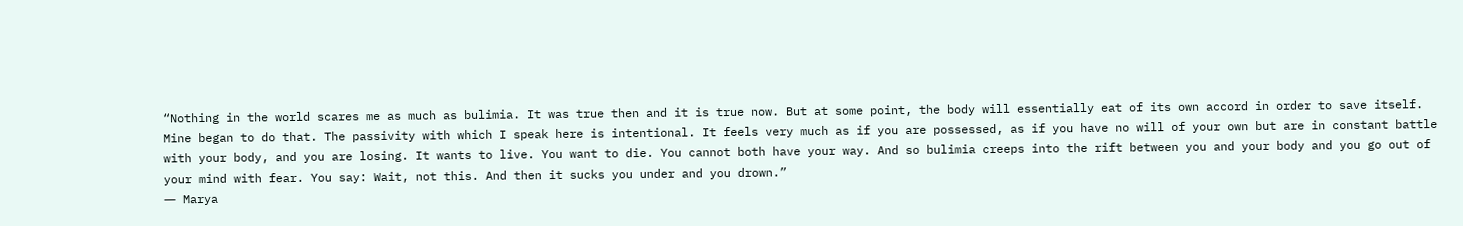“Nothing in the world scares me as much as bulimia. It was true then and it is true now. But at some point, the body will essentially eat of its own accord in order to save itself. Mine began to do that. The passivity with which I speak here is intentional. It feels very much as if you are possessed, as if you have no will of your own but are in constant battle with your body, and you are losing. It wants to live. You want to die. You cannot both have your way. And so bulimia creeps into the rift between you and your body and you go out of your mind with fear. You say: Wait, not this. And then it sucks you under and you drown.”
― Marya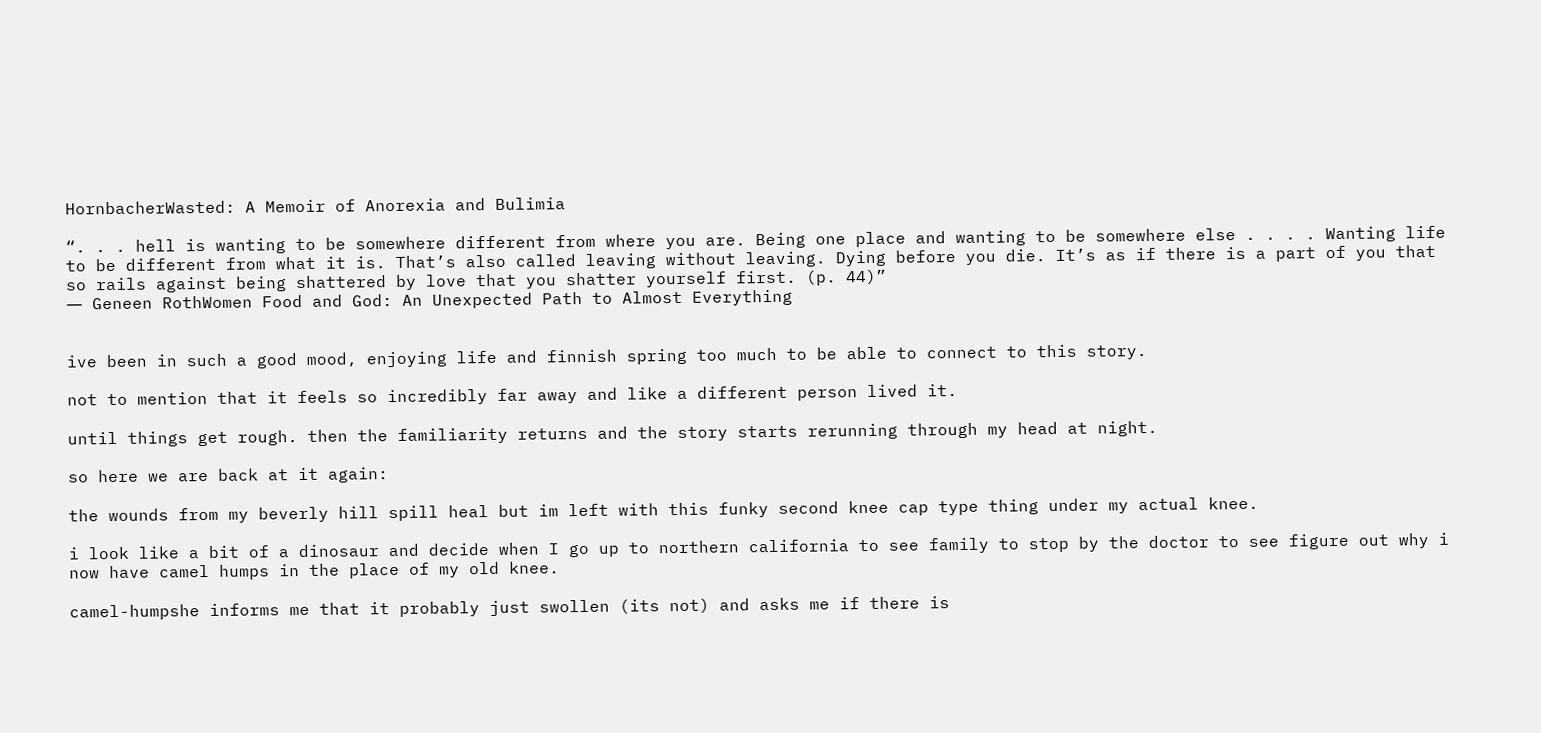HornbacherWasted: A Memoir of Anorexia and Bulimia

“. . . hell is wanting to be somewhere different from where you are. Being one place and wanting to be somewhere else . . . . Wanting life to be different from what it is. That’s also called leaving without leaving. Dying before you die. It’s as if there is a part of you that so rails against being shattered by love that you shatter yourself first. (p. 44)”
― Geneen RothWomen Food and God: An Unexpected Path to Almost Everything


ive been in such a good mood, enjoying life and finnish spring too much to be able to connect to this story.

not to mention that it feels so incredibly far away and like a different person lived it.

until things get rough. then the familiarity returns and the story starts rerunning through my head at night.

so here we are back at it again:

the wounds from my beverly hill spill heal but im left with this funky second knee cap type thing under my actual knee.

i look like a bit of a dinosaur and decide when I go up to northern california to see family to stop by the doctor to see figure out why i now have camel humps in the place of my old knee.

camel-humpshe informs me that it probably just swollen (its not) and asks me if there is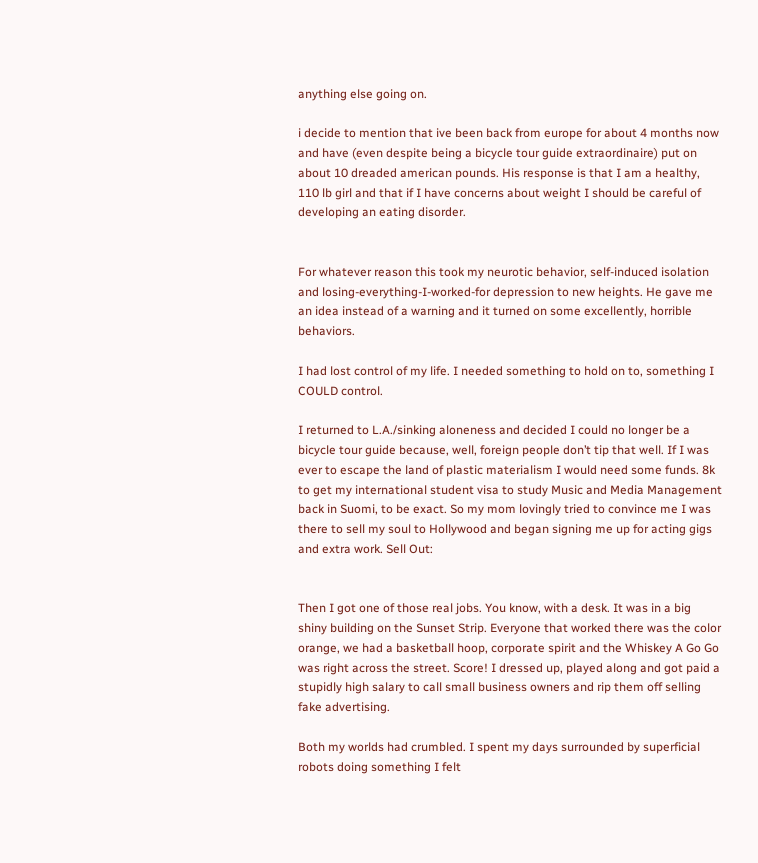anything else going on.

i decide to mention that ive been back from europe for about 4 months now and have (even despite being a bicycle tour guide extraordinaire) put on about 10 dreaded american pounds. His response is that I am a healthy, 110 lb girl and that if I have concerns about weight I should be careful of developing an eating disorder.


For whatever reason this took my neurotic behavior, self-induced isolation and losing-everything-I-worked-for depression to new heights. He gave me an idea instead of a warning and it turned on some excellently, horrible behaviors.

I had lost control of my life. I needed something to hold on to, something I COULD control.

I returned to L.A./sinking aloneness and decided I could no longer be a bicycle tour guide because, well, foreign people don’t tip that well. If I was ever to escape the land of plastic materialism I would need some funds. 8k to get my international student visa to study Music and Media Management back in Suomi, to be exact. So my mom lovingly tried to convince me I was there to sell my soul to Hollywood and began signing me up for acting gigs and extra work. Sell Out:


Then I got one of those real jobs. You know, with a desk. It was in a big shiny building on the Sunset Strip. Everyone that worked there was the color orange, we had a basketball hoop, corporate spirit and the Whiskey A Go Go was right across the street. Score! I dressed up, played along and got paid a stupidly high salary to call small business owners and rip them off selling fake advertising.

Both my worlds had crumbled. I spent my days surrounded by superficial robots doing something I felt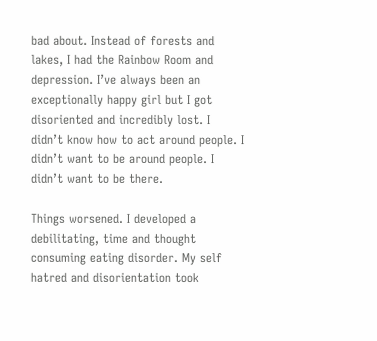bad about. Instead of forests and lakes, I had the Rainbow Room and depression. I’ve always been an exceptionally happy girl but I got disoriented and incredibly lost. I didn’t know how to act around people. I didn’t want to be around people. I didn’t want to be there.

Things worsened. I developed a debilitating, time and thought consuming eating disorder. My self hatred and disorientation took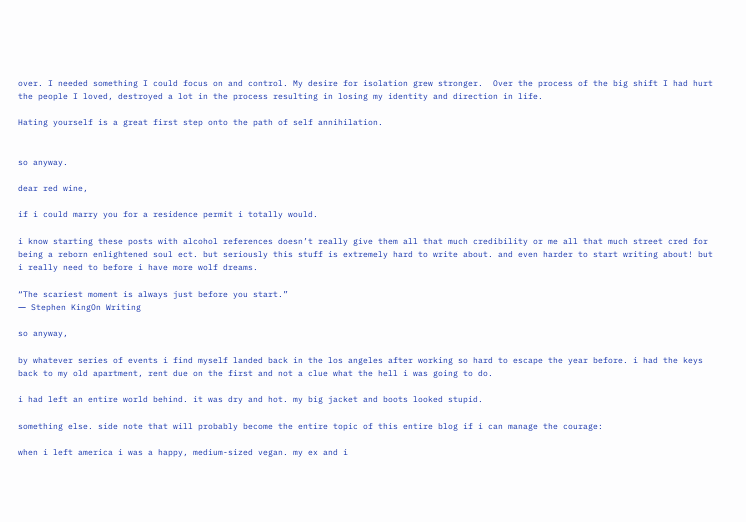over. I needed something I could focus on and control. My desire for isolation grew stronger.  Over the process of the big shift I had hurt the people I loved, destroyed a lot in the process resulting in losing my identity and direction in life.

Hating yourself is a great first step onto the path of self annihilation.


so anyway.

dear red wine,

if i could marry you for a residence permit i totally would.

i know starting these posts with alcohol references doesn’t really give them all that much credibility or me all that much street cred for being a reborn enlightened soul ect. but seriously this stuff is extremely hard to write about. and even harder to start writing about! but i really need to before i have more wolf dreams.

“The scariest moment is always just before you start.”
― Stephen KingOn Writing

so anyway,

by whatever series of events i find myself landed back in the los angeles after working so hard to escape the year before. i had the keys back to my old apartment, rent due on the first and not a clue what the hell i was going to do.

i had left an entire world behind. it was dry and hot. my big jacket and boots looked stupid.

something else. side note that will probably become the entire topic of this entire blog if i can manage the courage:

when i left america i was a happy, medium-sized vegan. my ex and i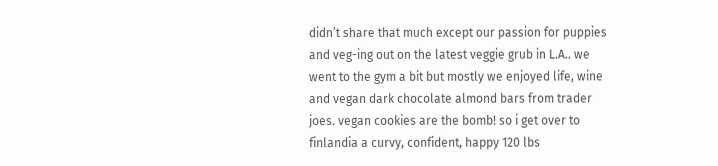didn’t share that much except our passion for puppies and veg-ing out on the latest veggie grub in L.A.. we went to the gym a bit but mostly we enjoyed life, wine and vegan dark chocolate almond bars from trader joes. vegan cookies are the bomb! so i get over to finlandia a curvy, confident, happy 120 lbs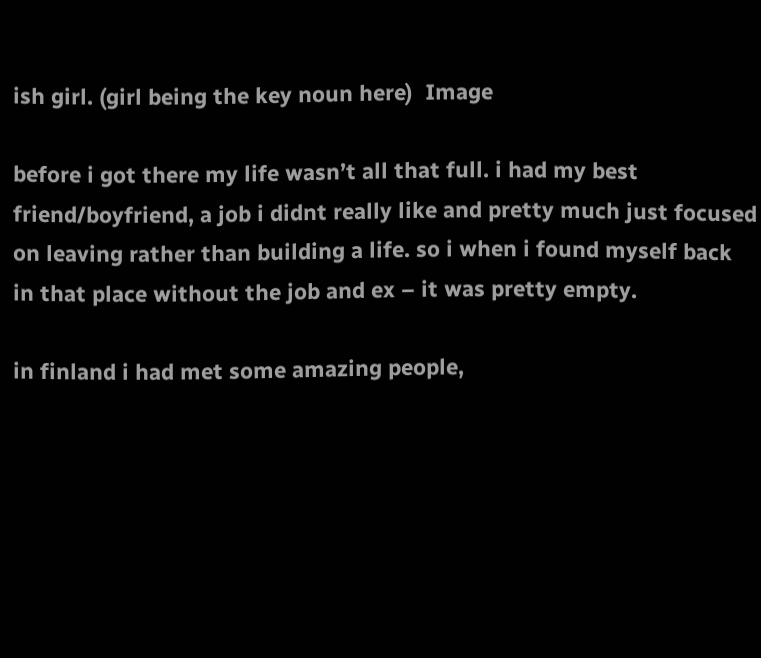ish girl. (girl being the key noun here)  Image

before i got there my life wasn’t all that full. i had my best friend/boyfriend, a job i didnt really like and pretty much just focused on leaving rather than building a life. so i when i found myself back in that place without the job and ex – it was pretty empty.

in finland i had met some amazing people,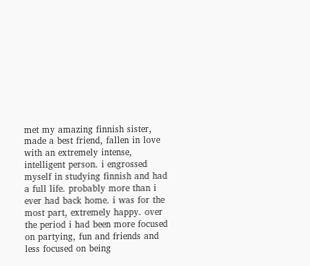met my amazing finnish sister, made a best friend, fallen in love with an extremely intense, intelligent person. i engrossed myself in studying finnish and had a full life. probably more than i ever had back home. i was for the most part, extremely happy. over the period i had been more focused on partying, fun and friends and less focused on being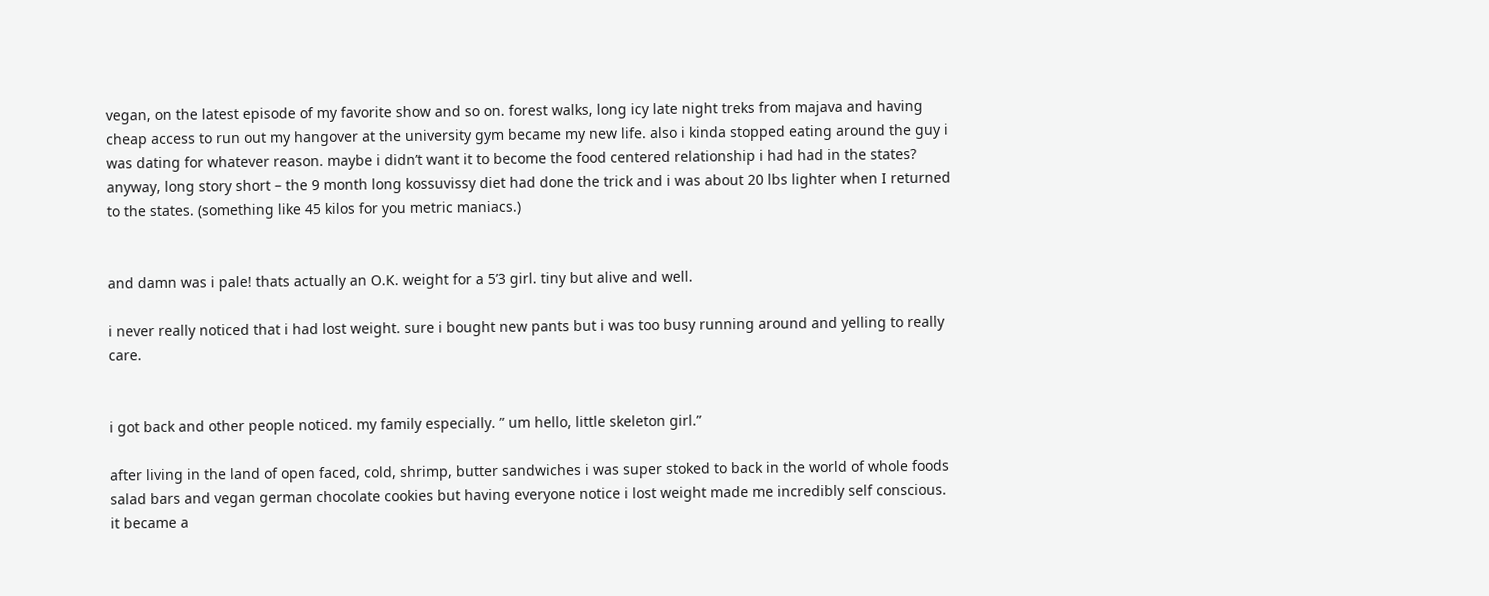vegan, on the latest episode of my favorite show and so on. forest walks, long icy late night treks from majava and having cheap access to run out my hangover at the university gym became my new life. also i kinda stopped eating around the guy i was dating for whatever reason. maybe i didn’t want it to become the food centered relationship i had had in the states? anyway, long story short – the 9 month long kossuvissy diet had done the trick and i was about 20 lbs lighter when I returned to the states. (something like 45 kilos for you metric maniacs.)


and damn was i pale! thats actually an O.K. weight for a 5’3 girl. tiny but alive and well.

i never really noticed that i had lost weight. sure i bought new pants but i was too busy running around and yelling to really care.


i got back and other people noticed. my family especially. ” um hello, little skeleton girl.”

after living in the land of open faced, cold, shrimp, butter sandwiches i was super stoked to back in the world of whole foods salad bars and vegan german chocolate cookies but having everyone notice i lost weight made me incredibly self conscious. it became a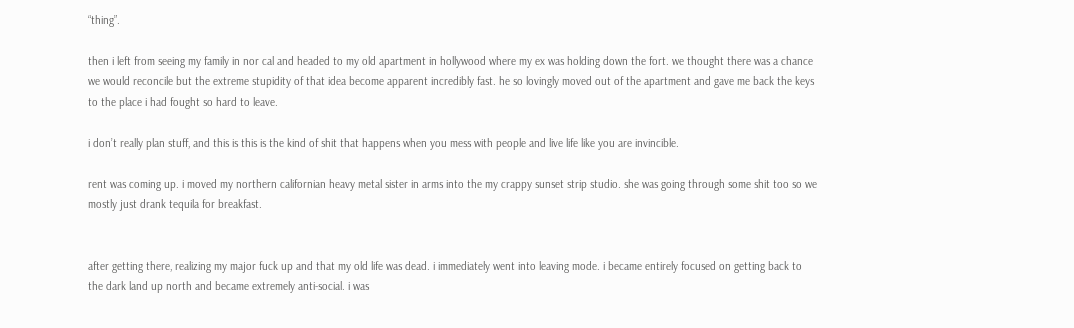“thing”.

then i left from seeing my family in nor cal and headed to my old apartment in hollywood where my ex was holding down the fort. we thought there was a chance we would reconcile but the extreme stupidity of that idea become apparent incredibly fast. he so lovingly moved out of the apartment and gave me back the keys to the place i had fought so hard to leave.

i don’t really plan stuff, and this is this is the kind of shit that happens when you mess with people and live life like you are invincible.

rent was coming up. i moved my northern californian heavy metal sister in arms into the my crappy sunset strip studio. she was going through some shit too so we mostly just drank tequila for breakfast.


after getting there, realizing my major fuck up and that my old life was dead. i immediately went into leaving mode. i became entirely focused on getting back to the dark land up north and became extremely anti-social. i was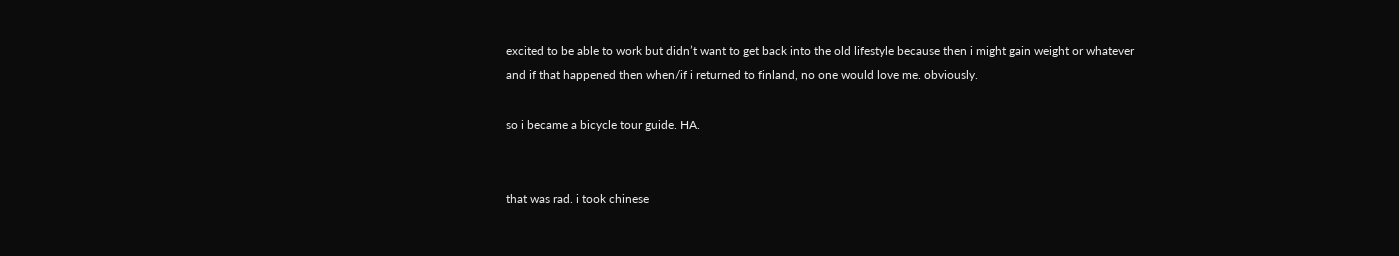excited to be able to work but didn’t want to get back into the old lifestyle because then i might gain weight or whatever and if that happened then when/if i returned to finland, no one would love me. obviously.

so i became a bicycle tour guide. HA.


that was rad. i took chinese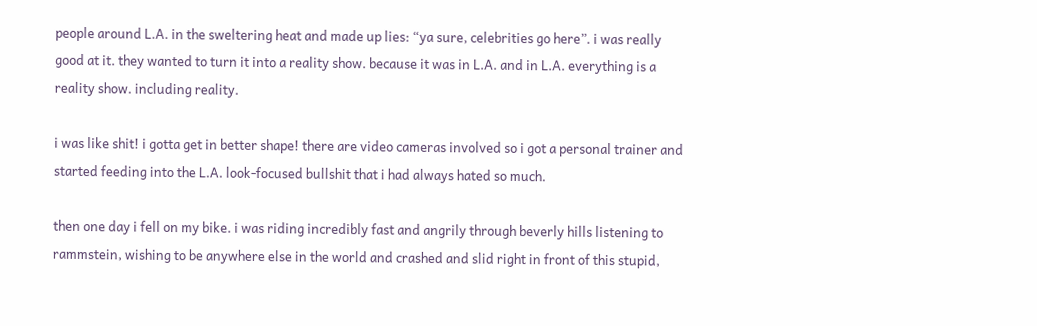people around L.A. in the sweltering heat and made up lies: “ya sure, celebrities go here”. i was really good at it. they wanted to turn it into a reality show. because it was in L.A. and in L.A. everything is a reality show. including reality.

i was like shit! i gotta get in better shape! there are video cameras involved so i got a personal trainer and started feeding into the L.A. look-focused bullshit that i had always hated so much.

then one day i fell on my bike. i was riding incredibly fast and angrily through beverly hills listening to rammstein, wishing to be anywhere else in the world and crashed and slid right in front of this stupid,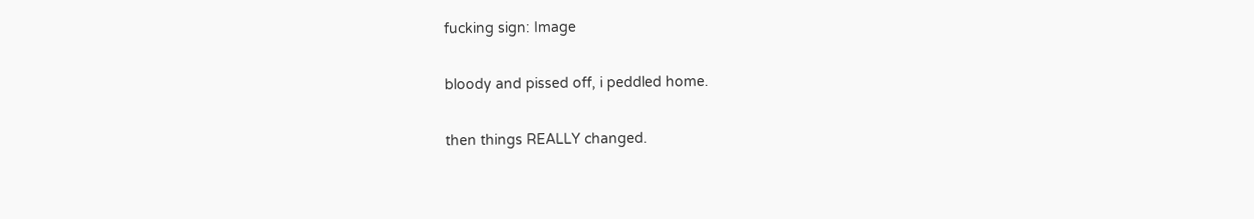fucking sign: Image

bloody and pissed off, i peddled home.

then things REALLY changed.